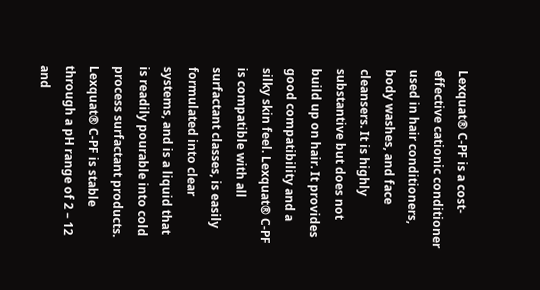Lexquat® C-PF is a cost-effective cationic conditioner used in hair conditioners, body washes, and face cleansers. It is highly substantive but does not build up on hair. It provides good compatibility and a silky skin feel. Lexquat® C-PF is compatible with all surfactant classes, is easily formulated into clear systems, and is a liquid that is readily pourable into cold process surfactant products. Lexquat® C-PF is stable through a pH range of 2 – 12 and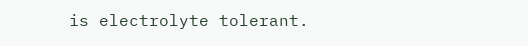is electrolyte tolerant.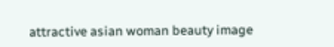attractive asian woman beauty image